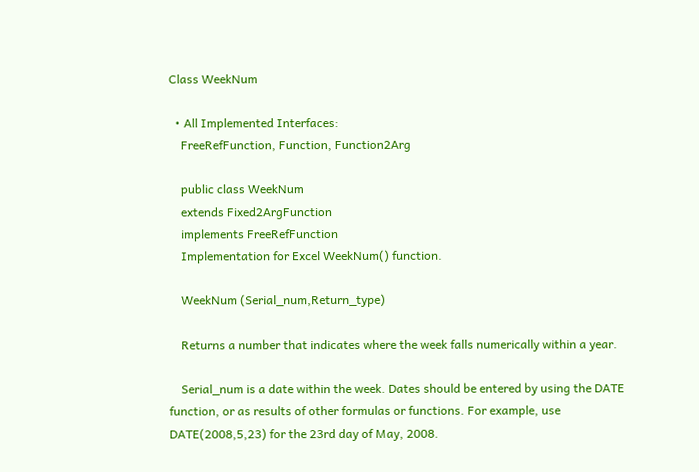Class WeekNum

  • All Implemented Interfaces:
    FreeRefFunction, Function, Function2Arg

    public class WeekNum
    extends Fixed2ArgFunction
    implements FreeRefFunction
    Implementation for Excel WeekNum() function.

    WeekNum (Serial_num,Return_type)

    Returns a number that indicates where the week falls numerically within a year.

    Serial_num is a date within the week. Dates should be entered by using the DATE function, or as results of other formulas or functions. For example, use DATE(2008,5,23) for the 23rd day of May, 2008.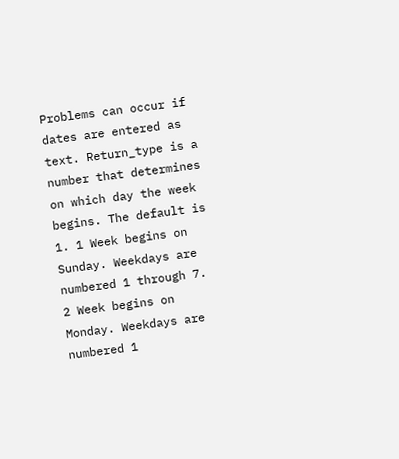Problems can occur if dates are entered as text. Return_type is a number that determines on which day the week begins. The default is 1. 1 Week begins on Sunday. Weekdays are numbered 1 through 7. 2 Week begins on Monday. Weekdays are numbered 1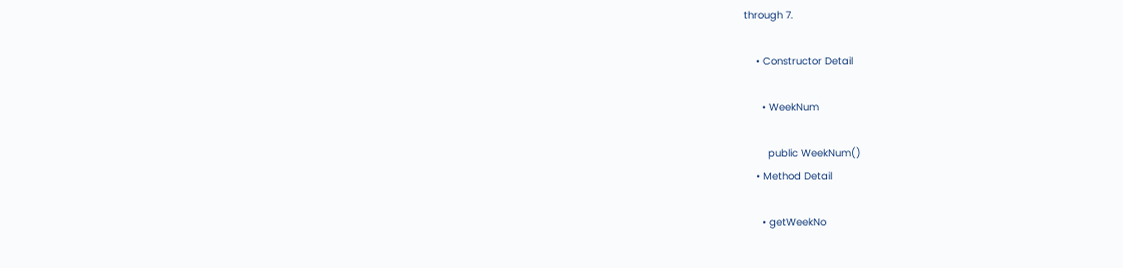through 7.

    • Constructor Detail

      • WeekNum

        public WeekNum()
    • Method Detail

      • getWeekNo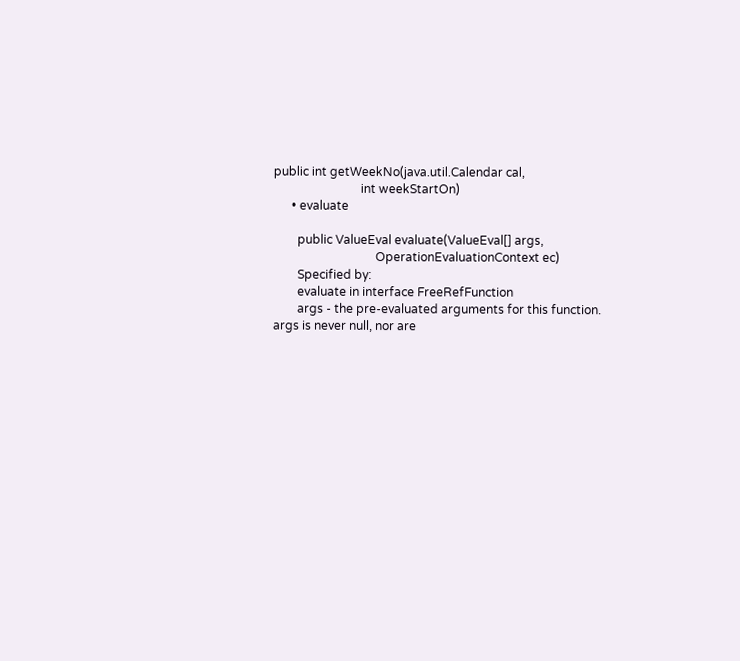public int getWeekNo(java.util.Calendar cal,
                             int weekStartOn)
      • evaluate

        public ValueEval evaluate(ValueEval[] args,
                                  OperationEvaluationContext ec)
        Specified by:
        evaluate in interface FreeRefFunction
        args - the pre-evaluated arguments for this function. args is never null, nor are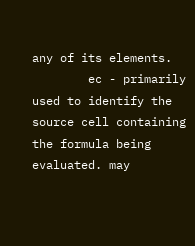any of its elements.
        ec - primarily used to identify the source cell containing the formula being evaluated. may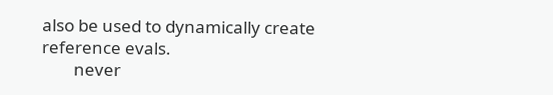also be used to dynamically create reference evals.
        never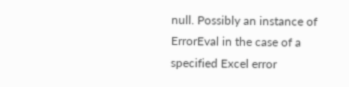null. Possibly an instance of ErrorEval in the case of a specified Excel error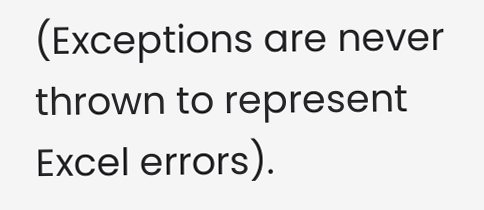(Exceptions are never thrown to represent Excel errors).